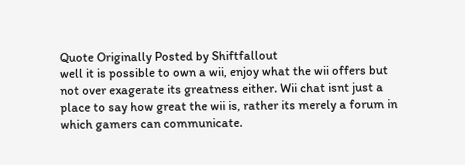Quote Originally Posted by Shiftfallout
well it is possible to own a wii, enjoy what the wii offers but not over exagerate its greatness either. Wii chat isnt just a place to say how great the wii is, rather its merely a forum in which gamers can communicate.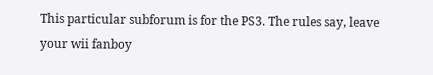This particular subforum is for the PS3. The rules say, leave your wii fanboy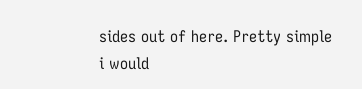sides out of here. Pretty simple i would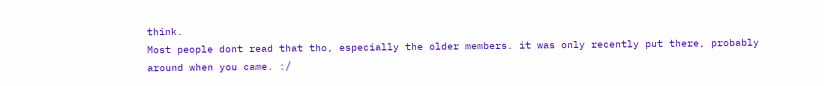think.
Most people dont read that tho, especially the older members. it was only recently put there, probably around when you came. :/